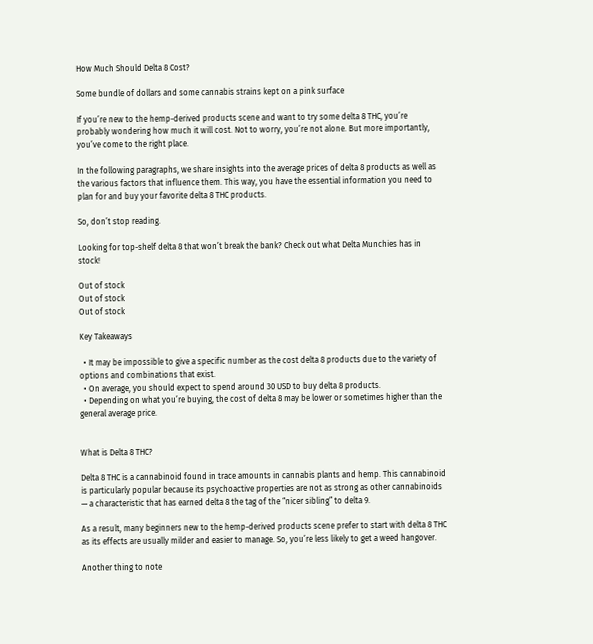How Much Should Delta 8 Cost?

Some bundle of dollars and some cannabis strains kept on a pink surface

If you’re new to the hemp-derived products scene and want to try some delta 8 THC, you’re probably wondering how much it will cost. Not to worry, you’re not alone. But more importantly, you’ve come to the right place.

In the following paragraphs, we share insights into the average prices of delta 8 products as well as the various factors that influence them. This way, you have the essential information you need to plan for and buy your favorite delta 8 THC products.

So, don’t stop reading.

Looking for top-shelf delta 8 that won’t break the bank? Check out what Delta Munchies has in stock!

Out of stock
Out of stock
Out of stock

Key Takeaways

  • It may be impossible to give a specific number as the cost delta 8 products due to the variety of options and combinations that exist.
  • On average, you should expect to spend around 30 USD to buy delta 8 products.
  • Depending on what you’re buying, the cost of delta 8 may be lower or sometimes higher than the general average price.


What is Delta 8 THC?

Delta 8 THC is a cannabinoid found in trace amounts in cannabis plants and hemp. This cannabinoid is particularly popular because its psychoactive properties are not as strong as other cannabinoids — a characteristic that has earned delta 8 the tag of the “nicer sibling” to delta 9.

As a result, many beginners new to the hemp-derived products scene prefer to start with delta 8 THC as its effects are usually milder and easier to manage. So, you’re less likely to get a weed hangover.

Another thing to note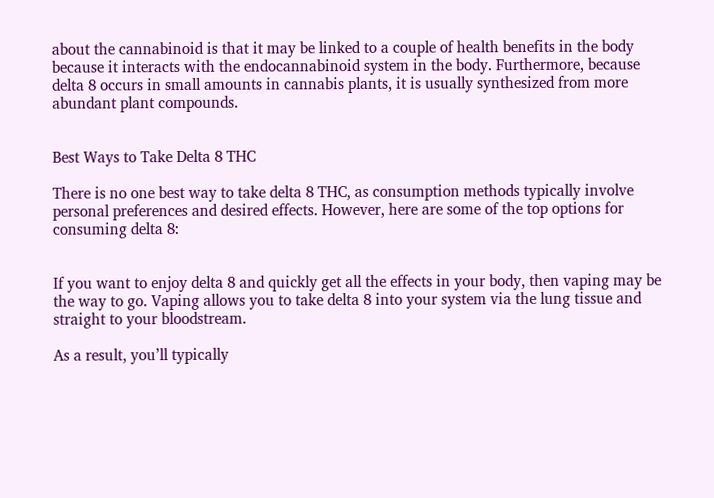about the cannabinoid is that it may be linked to a couple of health benefits in the body because it interacts with the endocannabinoid system in the body. Furthermore, because delta 8 occurs in small amounts in cannabis plants, it is usually synthesized from more abundant plant compounds.


Best Ways to Take Delta 8 THC

There is no one best way to take delta 8 THC, as consumption methods typically involve personal preferences and desired effects. However, here are some of the top options for consuming delta 8:


If you want to enjoy delta 8 and quickly get all the effects in your body, then vaping may be the way to go. Vaping allows you to take delta 8 into your system via the lung tissue and straight to your bloodstream.

As a result, you’ll typically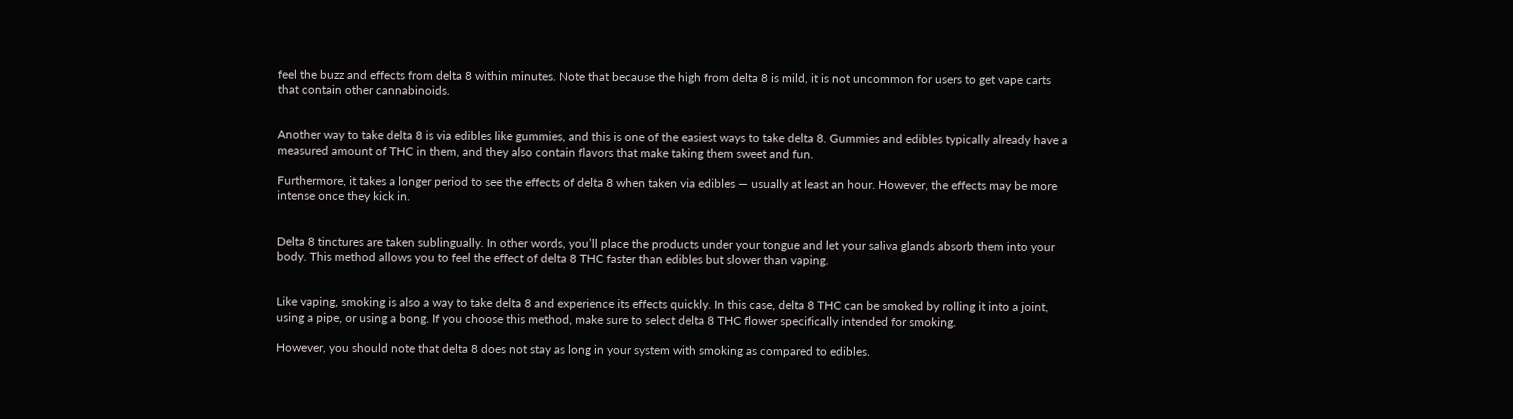feel the buzz and effects from delta 8 within minutes. Note that because the high from delta 8 is mild, it is not uncommon for users to get vape carts that contain other cannabinoids.


Another way to take delta 8 is via edibles like gummies, and this is one of the easiest ways to take delta 8. Gummies and edibles typically already have a measured amount of THC in them, and they also contain flavors that make taking them sweet and fun.

Furthermore, it takes a longer period to see the effects of delta 8 when taken via edibles — usually at least an hour. However, the effects may be more intense once they kick in.


Delta 8 tinctures are taken sublingually. In other words, you’ll place the products under your tongue and let your saliva glands absorb them into your body. This method allows you to feel the effect of delta 8 THC faster than edibles but slower than vaping.


Like vaping, smoking is also a way to take delta 8 and experience its effects quickly. In this case, delta 8 THC can be smoked by rolling it into a joint, using a pipe, or using a bong. If you choose this method, make sure to select delta 8 THC flower specifically intended for smoking.

However, you should note that delta 8 does not stay as long in your system with smoking as compared to edibles.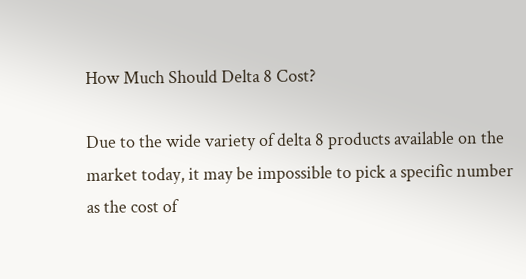How Much Should Delta 8 Cost?

Due to the wide variety of delta 8 products available on the market today, it may be impossible to pick a specific number as the cost of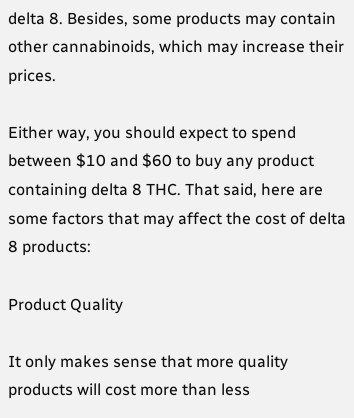delta 8. Besides, some products may contain other cannabinoids, which may increase their prices.

Either way, you should expect to spend between $10 and $60 to buy any product containing delta 8 THC. That said, here are some factors that may affect the cost of delta 8 products:

Product Quality

It only makes sense that more quality products will cost more than less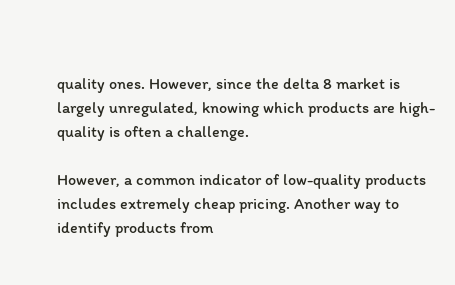quality ones. However, since the delta 8 market is largely unregulated, knowing which products are high-quality is often a challenge.

However, a common indicator of low-quality products includes extremely cheap pricing. Another way to identify products from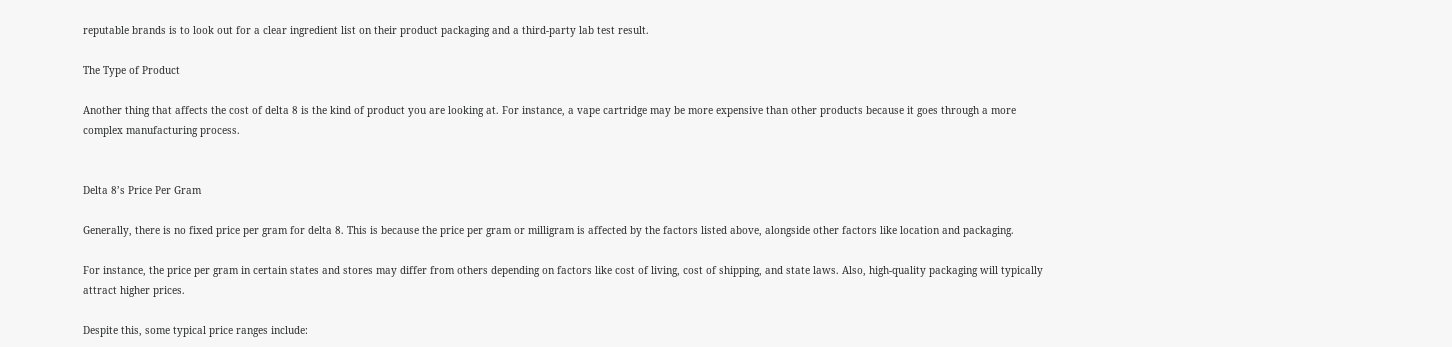reputable brands is to look out for a clear ingredient list on their product packaging and a third-party lab test result.

The Type of Product

Another thing that affects the cost of delta 8 is the kind of product you are looking at. For instance, a vape cartridge may be more expensive than other products because it goes through a more complex manufacturing process.


Delta 8’s Price Per Gram

Generally, there is no fixed price per gram for delta 8. This is because the price per gram or milligram is affected by the factors listed above, alongside other factors like location and packaging.

For instance, the price per gram in certain states and stores may differ from others depending on factors like cost of living, cost of shipping, and state laws. Also, high-quality packaging will typically attract higher prices.

Despite this, some typical price ranges include: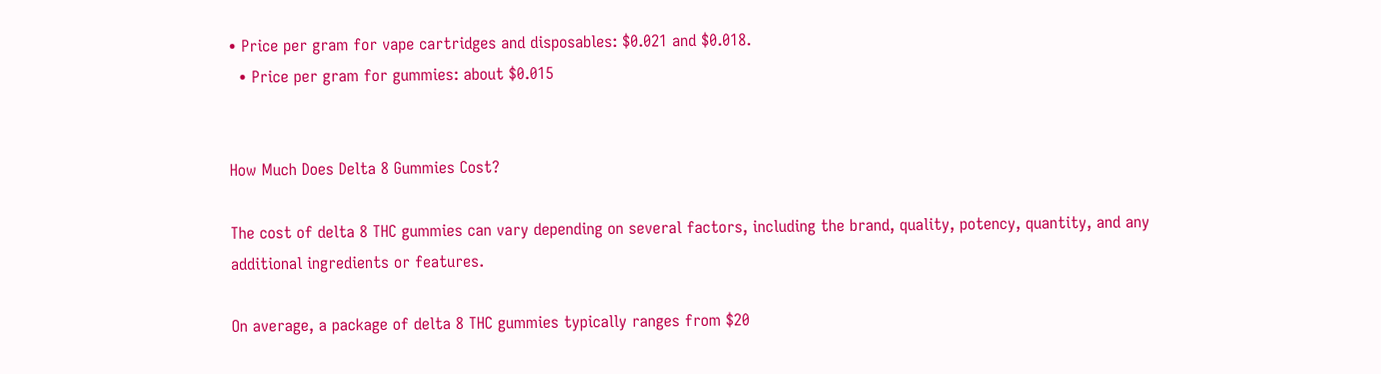• Price per gram for vape cartridges and disposables: $0.021 and $0.018.
  • Price per gram for gummies: about $0.015


How Much Does Delta 8 Gummies Cost?

The cost of delta 8 THC gummies can vary depending on several factors, including the brand, quality, potency, quantity, and any additional ingredients or features.

On average, a package of delta 8 THC gummies typically ranges from $20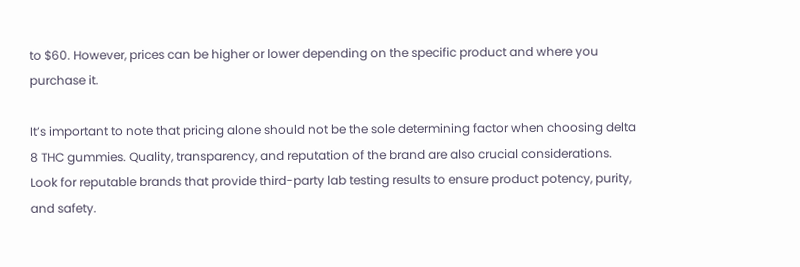to $60. However, prices can be higher or lower depending on the specific product and where you purchase it.

It’s important to note that pricing alone should not be the sole determining factor when choosing delta 8 THC gummies. Quality, transparency, and reputation of the brand are also crucial considerations. Look for reputable brands that provide third-party lab testing results to ensure product potency, purity, and safety.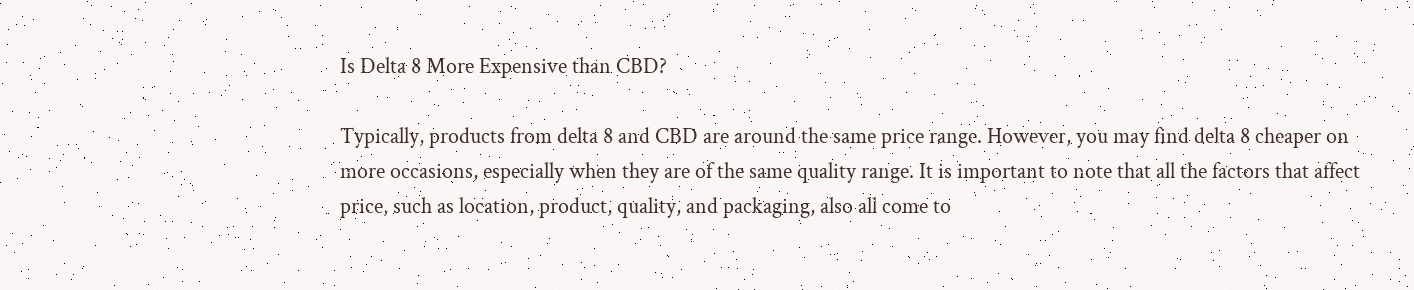Is Delta 8 More Expensive than CBD?

Typically, products from delta 8 and CBD are around the same price range. However, you may find delta 8 cheaper on more occasions, especially when they are of the same quality range. It is important to note that all the factors that affect price, such as location, product, quality, and packaging, also all come to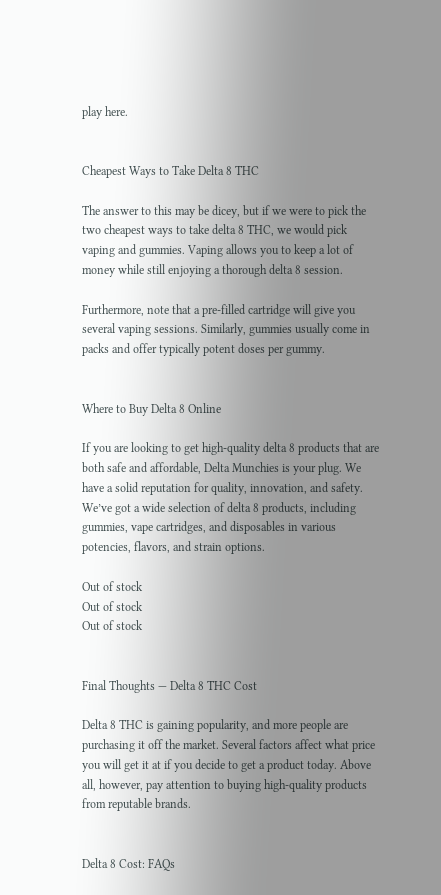play here.


Cheapest Ways to Take Delta 8 THC

The answer to this may be dicey, but if we were to pick the two cheapest ways to take delta 8 THC, we would pick vaping and gummies. Vaping allows you to keep a lot of money while still enjoying a thorough delta 8 session.

Furthermore, note that a pre-filled cartridge will give you several vaping sessions. Similarly, gummies usually come in packs and offer typically potent doses per gummy.


Where to Buy Delta 8 Online

If you are looking to get high-quality delta 8 products that are both safe and affordable, Delta Munchies is your plug. We have a solid reputation for quality, innovation, and safety. We’ve got a wide selection of delta 8 products, including gummies, vape cartridges, and disposables in various potencies, flavors, and strain options.

Out of stock
Out of stock
Out of stock


Final Thoughts — Delta 8 THC Cost

Delta 8 THC is gaining popularity, and more people are purchasing it off the market. Several factors affect what price you will get it at if you decide to get a product today. Above all, however, pay attention to buying high-quality products from reputable brands.


Delta 8 Cost: FAQs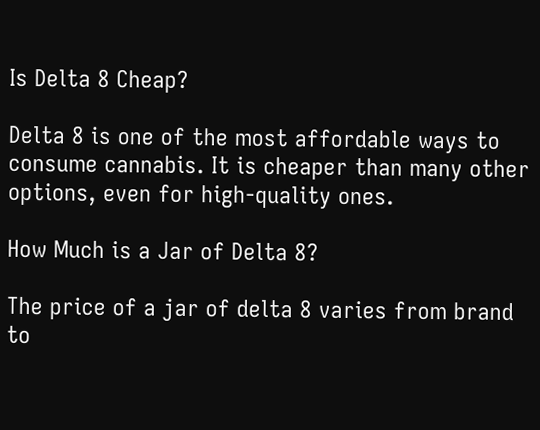Is Delta 8 Cheap?

Delta 8 is one of the most affordable ways to consume cannabis. It is cheaper than many other options, even for high-quality ones.

How Much is a Jar of Delta 8?

The price of a jar of delta 8 varies from brand to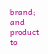brand; and product to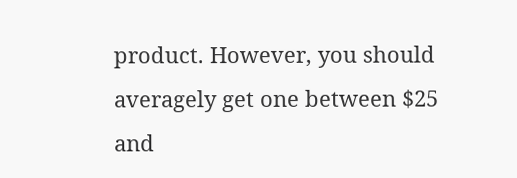product. However, you should averagely get one between $25 and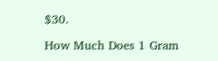$30.

How Much Does 1 Gram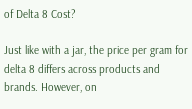of Delta 8 Cost?

Just like with a jar, the price per gram for delta 8 differs across products and brands. However, on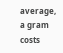average, a gram costs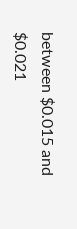between $0.015 and $0.021